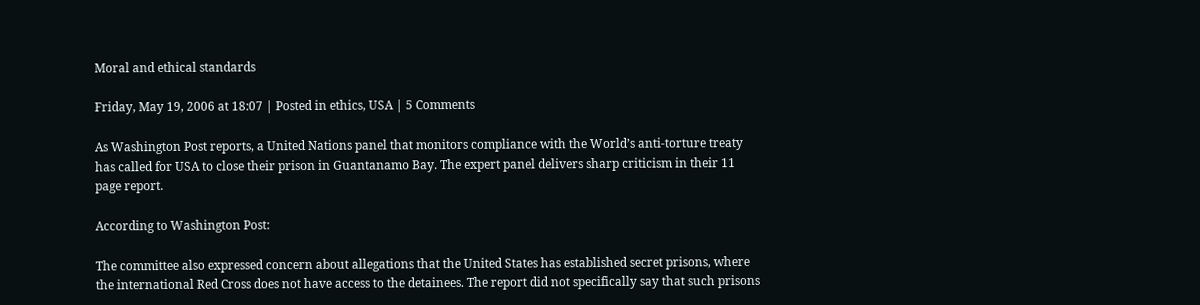Moral and ethical standards

Friday, May 19, 2006 at 18:07 | Posted in ethics, USA | 5 Comments

As Washington Post reports, a United Nations panel that monitors compliance with the World’s anti-torture treaty has called for USA to close their prison in Guantanamo Bay. The expert panel delivers sharp criticism in their 11 page report.

According to Washington Post:

The committee also expressed concern about allegations that the United States has established secret prisons, where the international Red Cross does not have access to the detainees. The report did not specifically say that such prisons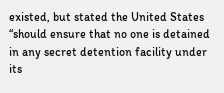existed, but stated the United States “should ensure that no one is detained in any secret detention facility under its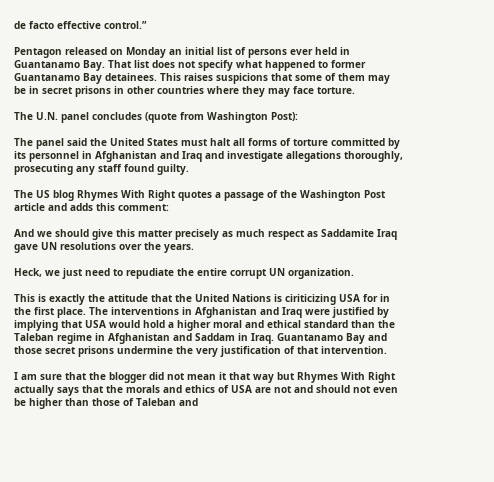de facto effective control.”

Pentagon released on Monday an initial list of persons ever held in Guantanamo Bay. That list does not specify what happened to former Guantanamo Bay detainees. This raises suspicions that some of them may be in secret prisons in other countries where they may face torture.

The U.N. panel concludes (quote from Washington Post):

The panel said the United States must halt all forms of torture committed by its personnel in Afghanistan and Iraq and investigate allegations thoroughly, prosecuting any staff found guilty.

The US blog Rhymes With Right quotes a passage of the Washington Post article and adds this comment:

And we should give this matter precisely as much respect as Saddamite Iraq gave UN resolutions over the years.

Heck, we just need to repudiate the entire corrupt UN organization.

This is exactly the attitude that the United Nations is ciriticizing USA for in the first place. The interventions in Afghanistan and Iraq were justified by implying that USA would hold a higher moral and ethical standard than the Taleban regime in Afghanistan and Saddam in Iraq. Guantanamo Bay and those secret prisons undermine the very justification of that intervention.

I am sure that the blogger did not mean it that way but Rhymes With Right actually says that the morals and ethics of USA are not and should not even be higher than those of Taleban and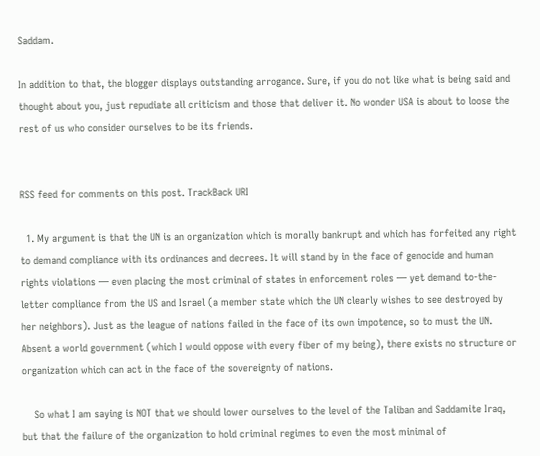Saddam.

In addition to that, the blogger displays outstanding arrogance. Sure, if you do not like what is being said and thought about you, just repudiate all criticism and those that deliver it. No wonder USA is about to loose the rest of us who consider ourselves to be its friends.


RSS feed for comments on this post. TrackBack URI

  1. My argument is that the UN is an organization which is morally bankrupt and which has forfeited any right to demand compliance with its ordinances and decrees. It will stand by in the face of genocide and human rights violations — even placing the most criminal of states in enforcement roles — yet demand to-the-letter compliance from the US and Israel (a member state which the UN clearly wishes to see destroyed by her neighbors). Just as the league of nations failed in the face of its own impotence, so to must the UN. Absent a world government (which I would oppose with every fiber of my being), there exists no structure or organization which can act in the face of the sovereignty of nations.

    So what I am saying is NOT that we should lower ourselves to the level of the Taliban and Saddamite Iraq, but that the failure of the organization to hold criminal regimes to even the most minimal of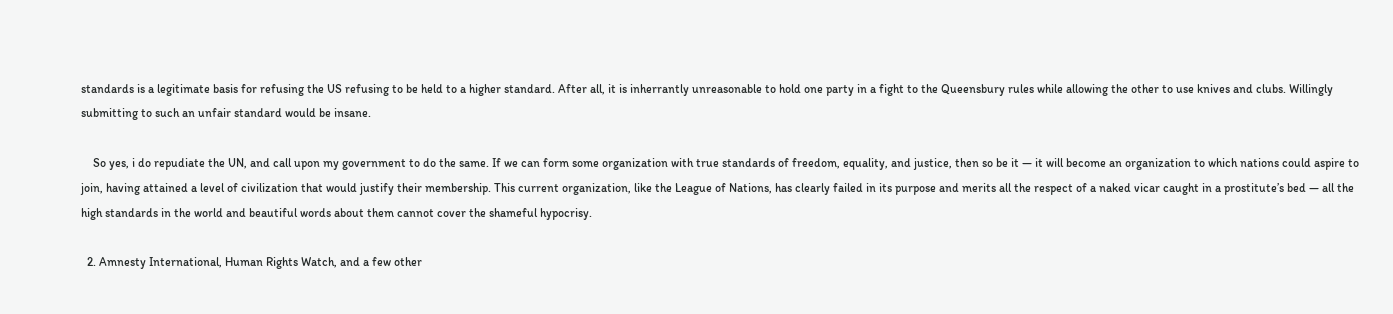standards is a legitimate basis for refusing the US refusing to be held to a higher standard. After all, it is inherrantly unreasonable to hold one party in a fight to the Queensbury rules while allowing the other to use knives and clubs. Willingly submitting to such an unfair standard would be insane.

    So yes, i do repudiate the UN, and call upon my government to do the same. If we can form some organization with true standards of freedom, equality, and justice, then so be it — it will become an organization to which nations could aspire to join, having attained a level of civilization that would justify their membership. This current organization, like the League of Nations, has clearly failed in its purpose and merits all the respect of a naked vicar caught in a prostitute’s bed — all the high standards in the world and beautiful words about them cannot cover the shameful hypocrisy.

  2. Amnesty International, Human Rights Watch, and a few other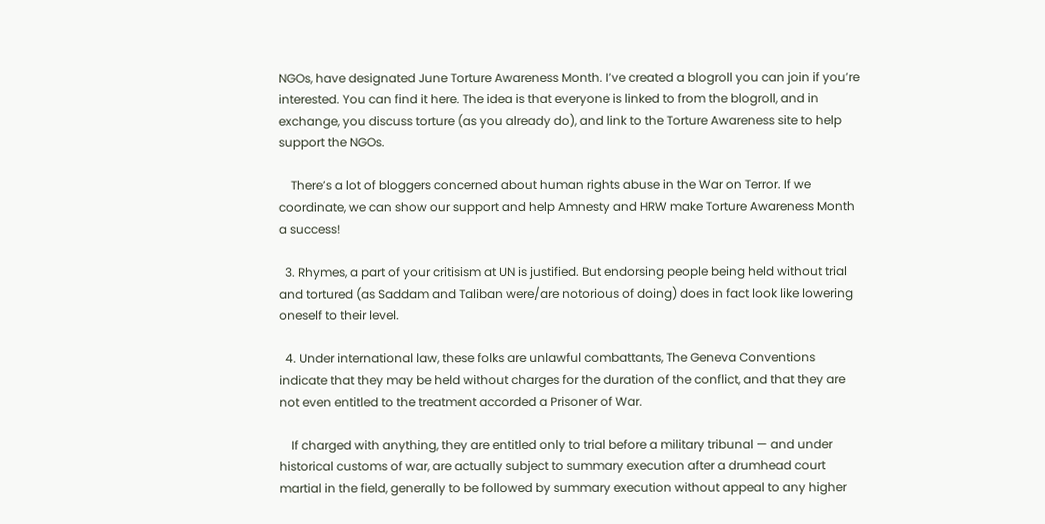NGOs, have designated June Torture Awareness Month. I’ve created a blogroll you can join if you’re interested. You can find it here. The idea is that everyone is linked to from the blogroll, and in exchange, you discuss torture (as you already do), and link to the Torture Awareness site to help support the NGOs.

    There’s a lot of bloggers concerned about human rights abuse in the War on Terror. If we coordinate, we can show our support and help Amnesty and HRW make Torture Awareness Month a success!

  3. Rhymes, a part of your critisism at UN is justified. But endorsing people being held without trial and tortured (as Saddam and Taliban were/are notorious of doing) does in fact look like lowering oneself to their level.

  4. Under international law, these folks are unlawful combattants, The Geneva Conventions indicate that they may be held without charges for the duration of the conflict, and that they are not even entitled to the treatment accorded a Prisoner of War.

    If charged with anything, they are entitled only to trial before a military tribunal — and under historical customs of war, are actually subject to summary execution after a drumhead court martial in the field, generally to be followed by summary execution without appeal to any higher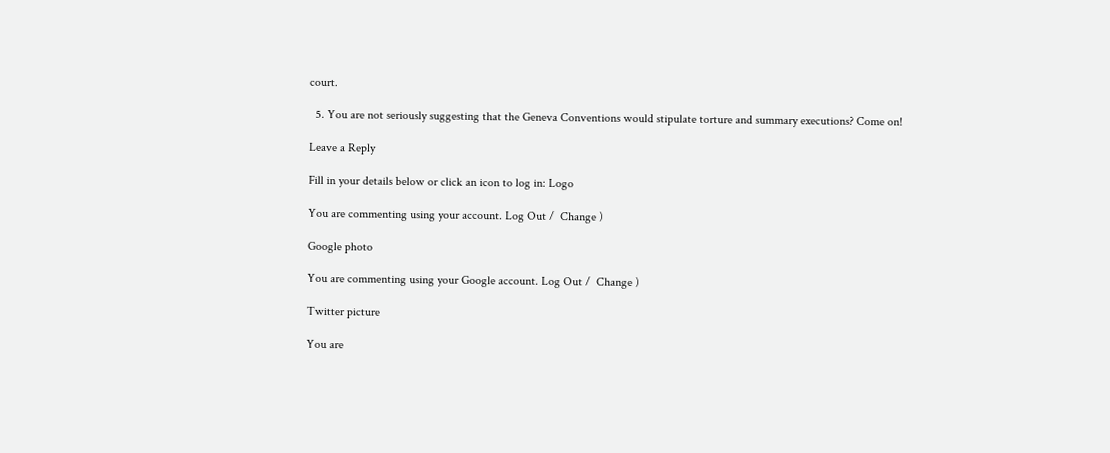court.

  5. You are not seriously suggesting that the Geneva Conventions would stipulate torture and summary executions? Come on!

Leave a Reply

Fill in your details below or click an icon to log in: Logo

You are commenting using your account. Log Out /  Change )

Google photo

You are commenting using your Google account. Log Out /  Change )

Twitter picture

You are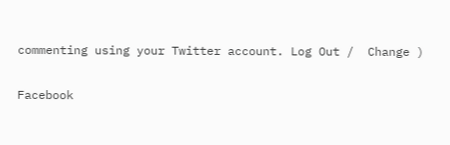commenting using your Twitter account. Log Out /  Change )

Facebook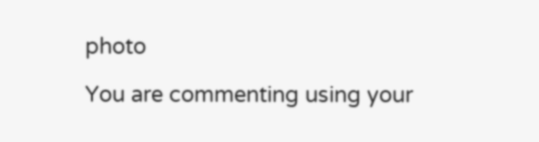photo

You are commenting using your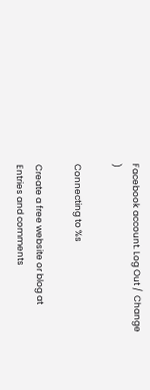Facebook account. Log Out /  Change )

Connecting to %s

Create a free website or blog at
Entries and comments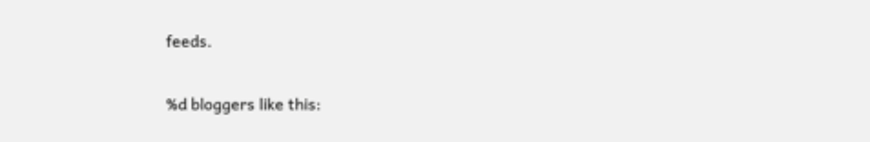feeds.

%d bloggers like this: